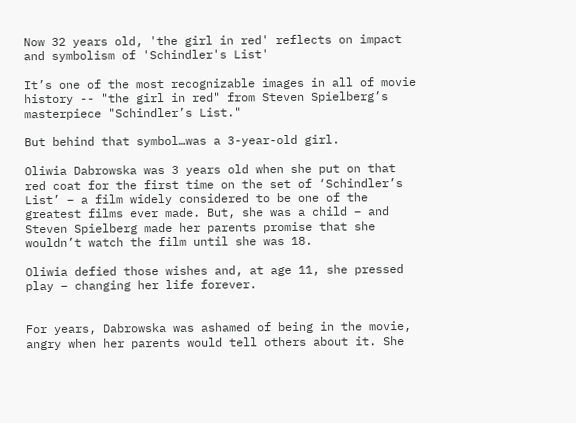Now 32 years old, 'the girl in red' reflects on impact and symbolism of 'Schindler's List'

It’s one of the most recognizable images in all of movie history -- "the girl in red" from Steven Spielberg’s masterpiece "Schindler’s List."

But behind that symbol…was a 3-year-old girl.

Oliwia Dabrowska was 3 years old when she put on that red coat for the first time on the set of ‘Schindler’s List’ – a film widely considered to be one of the greatest films ever made. But, she was a child – and Steven Spielberg made her parents promise that she wouldn’t watch the film until she was 18.

Oliwia defied those wishes and, at age 11, she pressed play – changing her life forever.


For years, Dabrowska was ashamed of being in the movie, angry when her parents would tell others about it. She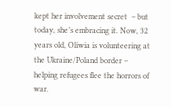kept her involvement secret  – but today, she’s embracing it. Now, 32 years old, Oliwia is volunteering at the Ukraine/Poland border – helping refugees flee the horrors of war.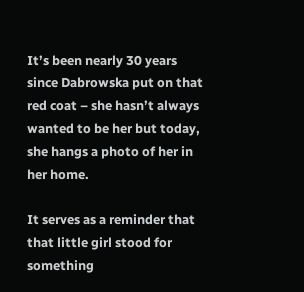It’s been nearly 30 years since Dabrowska put on that red coat – she hasn’t always wanted to be her but today, she hangs a photo of her in her home.

It serves as a reminder that that little girl stood for something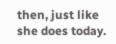then, just like she does today.